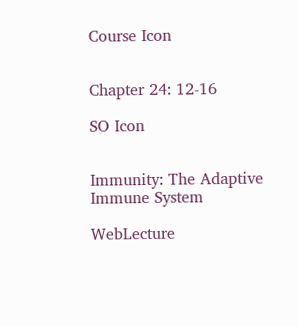Course Icon


Chapter 24: 12-16

SO Icon


Immunity: The Adaptive Immune System

WebLecture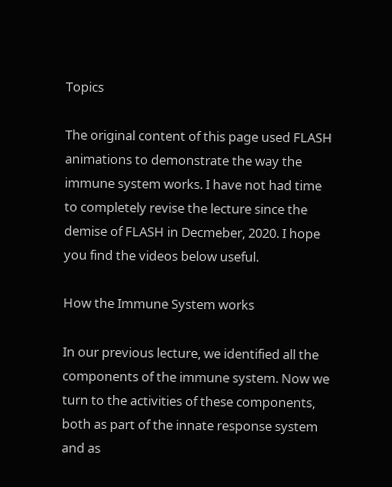Topics

The original content of this page used FLASH animations to demonstrate the way the immune system works. I have not had time to completely revise the lecture since the demise of FLASH in Decmeber, 2020. I hope you find the videos below useful.

How the Immune System works

In our previous lecture, we identified all the components of the immune system. Now we turn to the activities of these components, both as part of the innate response system and as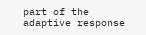part of the adaptive response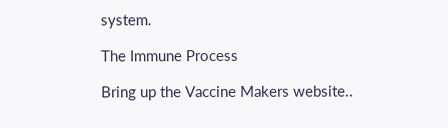system.

The Immune Process

Bring up the Vaccine Makers website..